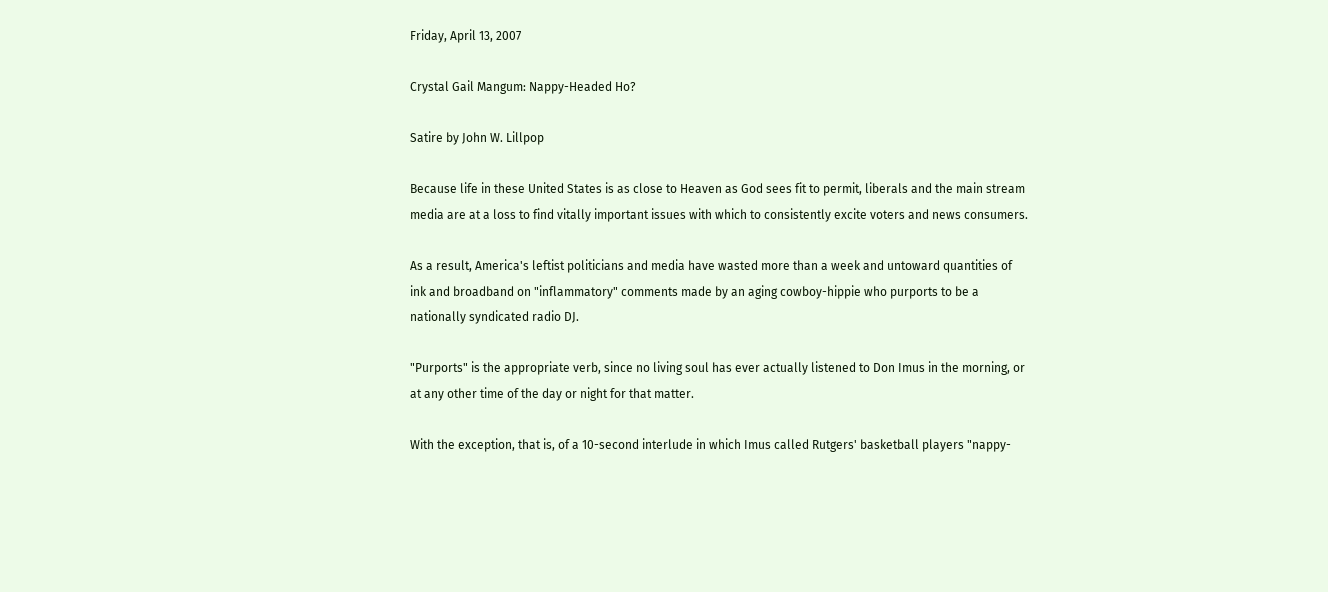Friday, April 13, 2007

Crystal Gail Mangum: Nappy-Headed Ho?

Satire by John W. Lillpop

Because life in these United States is as close to Heaven as God sees fit to permit, liberals and the main stream media are at a loss to find vitally important issues with which to consistently excite voters and news consumers.

As a result, America's leftist politicians and media have wasted more than a week and untoward quantities of ink and broadband on "inflammatory" comments made by an aging cowboy-hippie who purports to be a nationally syndicated radio DJ.

"Purports" is the appropriate verb, since no living soul has ever actually listened to Don Imus in the morning, or at any other time of the day or night for that matter.

With the exception, that is, of a 10-second interlude in which Imus called Rutgers' basketball players "nappy-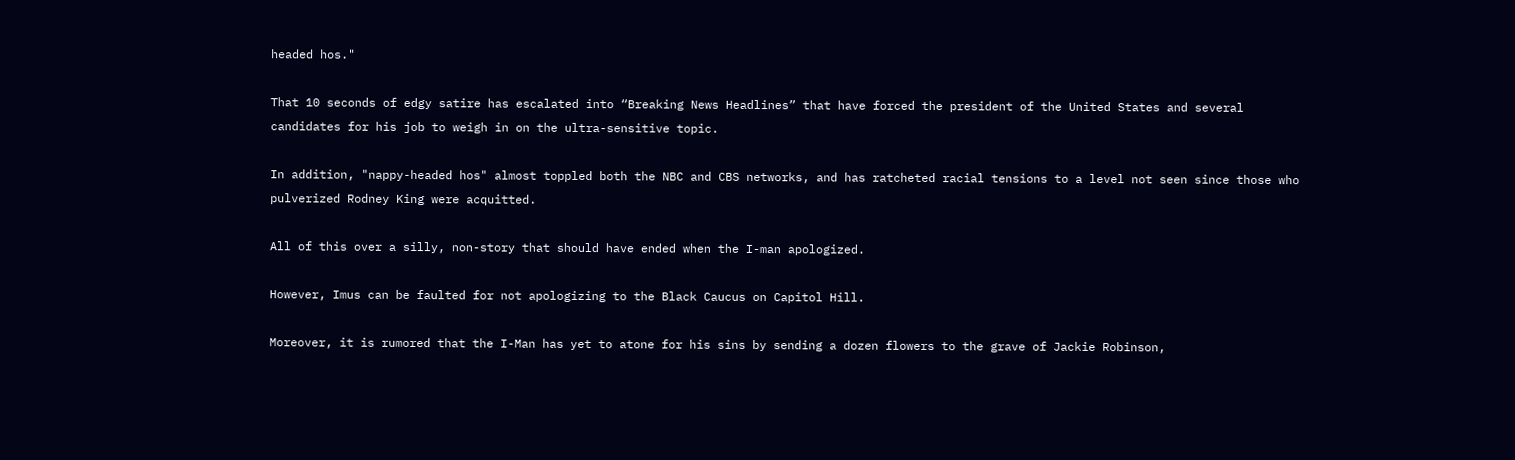headed hos."

That 10 seconds of edgy satire has escalated into “Breaking News Headlines” that have forced the president of the United States and several candidates for his job to weigh in on the ultra-sensitive topic.

In addition, "nappy-headed hos" almost toppled both the NBC and CBS networks, and has ratcheted racial tensions to a level not seen since those who pulverized Rodney King were acquitted.

All of this over a silly, non-story that should have ended when the I-man apologized.

However, Imus can be faulted for not apologizing to the Black Caucus on Capitol Hill.

Moreover, it is rumored that the I-Man has yet to atone for his sins by sending a dozen flowers to the grave of Jackie Robinson,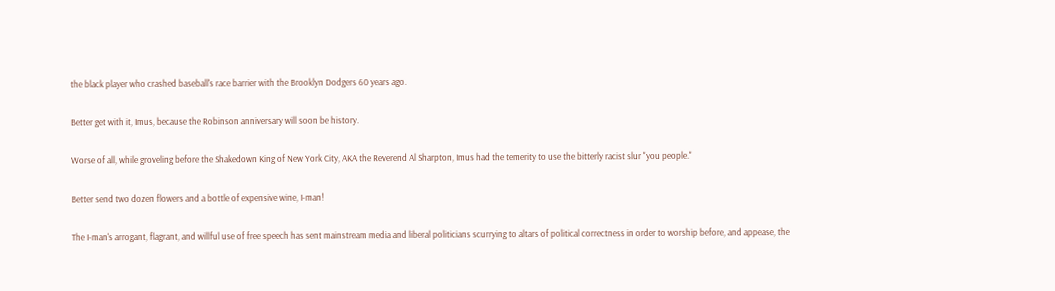the black player who crashed baseball's race barrier with the Brooklyn Dodgers 60 years ago.

Better get with it, Imus, because the Robinson anniversary will soon be history.

Worse of all, while groveling before the Shakedown King of New York City, AKA the Reverend Al Sharpton, Imus had the temerity to use the bitterly racist slur "you people."

Better send two dozen flowers and a bottle of expensive wine, I-man!

The I-man's arrogant, flagrant, and willful use of free speech has sent mainstream media and liberal politicians scurrying to altars of political correctness in order to worship before, and appease, the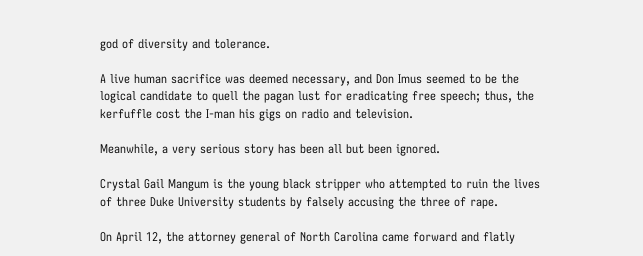god of diversity and tolerance.

A live human sacrifice was deemed necessary, and Don Imus seemed to be the logical candidate to quell the pagan lust for eradicating free speech; thus, the kerfuffle cost the I-man his gigs on radio and television.

Meanwhile, a very serious story has been all but been ignored.

Crystal Gail Mangum is the young black stripper who attempted to ruin the lives of three Duke University students by falsely accusing the three of rape.

On April 12, the attorney general of North Carolina came forward and flatly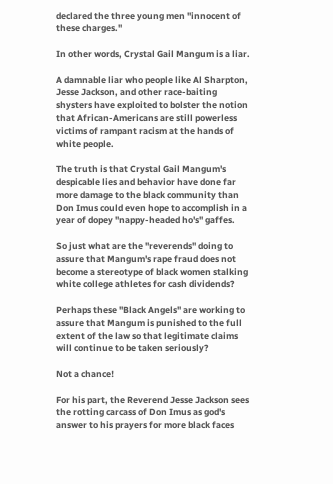declared the three young men "innocent of these charges."

In other words, Crystal Gail Mangum is a liar.

A damnable liar who people like Al Sharpton, Jesse Jackson, and other race-baiting shysters have exploited to bolster the notion that African-Americans are still powerless victims of rampant racism at the hands of white people.

The truth is that Crystal Gail Mangum's despicable lies and behavior have done far more damage to the black community than Don Imus could even hope to accomplish in a year of dopey "nappy-headed ho's" gaffes.

So just what are the "reverends" doing to assure that Mangum's rape fraud does not become a stereotype of black women stalking white college athletes for cash dividends?

Perhaps these "Black Angels" are working to assure that Mangum is punished to the full extent of the law so that legitimate claims will continue to be taken seriously?

Not a chance!

For his part, the Reverend Jesse Jackson sees the rotting carcass of Don Imus as god's answer to his prayers for more black faces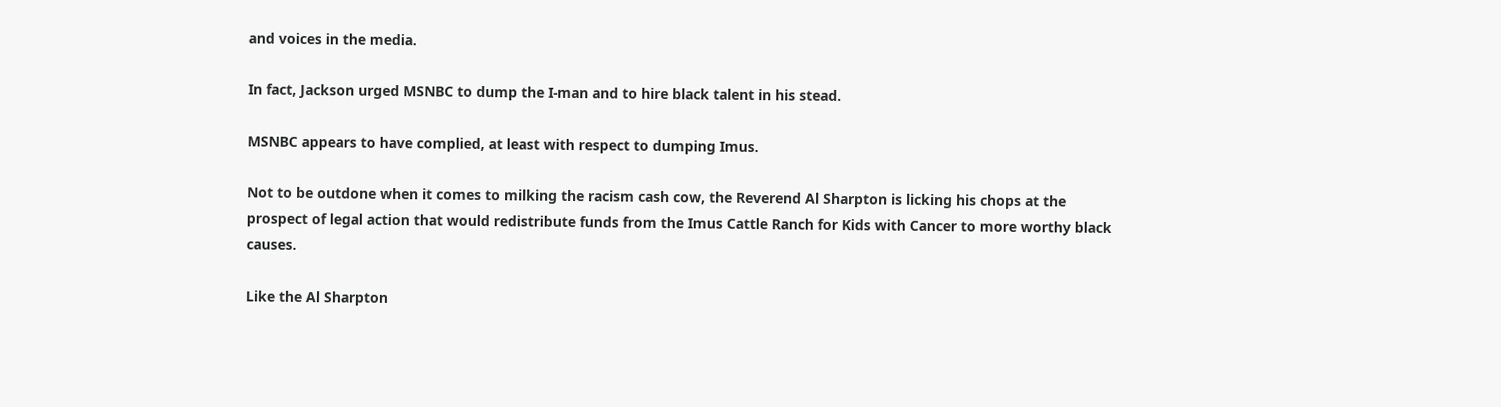and voices in the media.

In fact, Jackson urged MSNBC to dump the I-man and to hire black talent in his stead.

MSNBC appears to have complied, at least with respect to dumping Imus.

Not to be outdone when it comes to milking the racism cash cow, the Reverend Al Sharpton is licking his chops at the prospect of legal action that would redistribute funds from the Imus Cattle Ranch for Kids with Cancer to more worthy black causes.

Like the Al Sharpton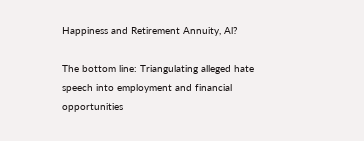Happiness and Retirement Annuity, Al?

The bottom line: Triangulating alleged hate speech into employment and financial opportunities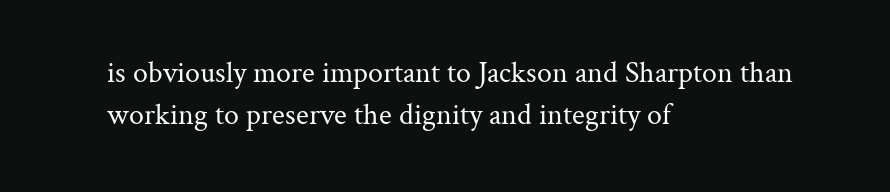is obviously more important to Jackson and Sharpton than working to preserve the dignity and integrity of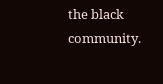the black community.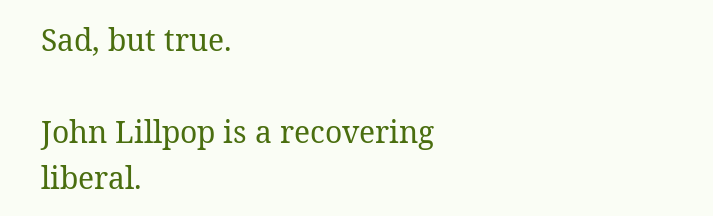Sad, but true.

John Lillpop is a recovering liberal.